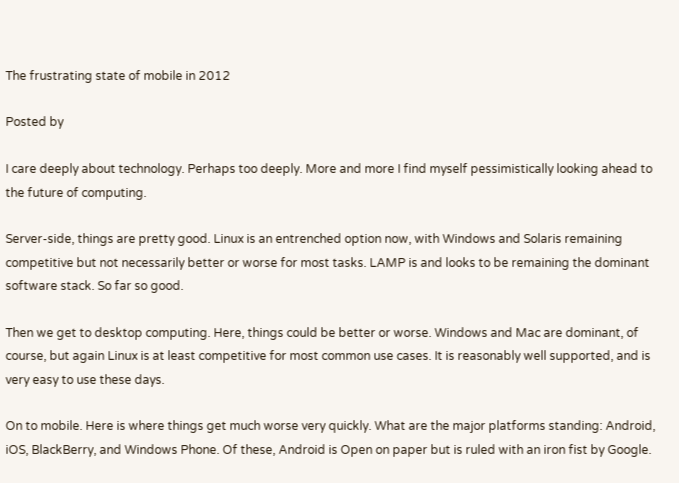The frustrating state of mobile in 2012

Posted by

I care deeply about technology. Perhaps too deeply. More and more I find myself pessimistically looking ahead to the future of computing.

Server-side, things are pretty good. Linux is an entrenched option now, with Windows and Solaris remaining competitive but not necessarily better or worse for most tasks. LAMP is and looks to be remaining the dominant software stack. So far so good.

Then we get to desktop computing. Here, things could be better or worse. Windows and Mac are dominant, of course, but again Linux is at least competitive for most common use cases. It is reasonably well supported, and is very easy to use these days.

On to mobile. Here is where things get much worse very quickly. What are the major platforms standing: Android, iOS, BlackBerry, and Windows Phone. Of these, Android is Open on paper but is ruled with an iron fist by Google.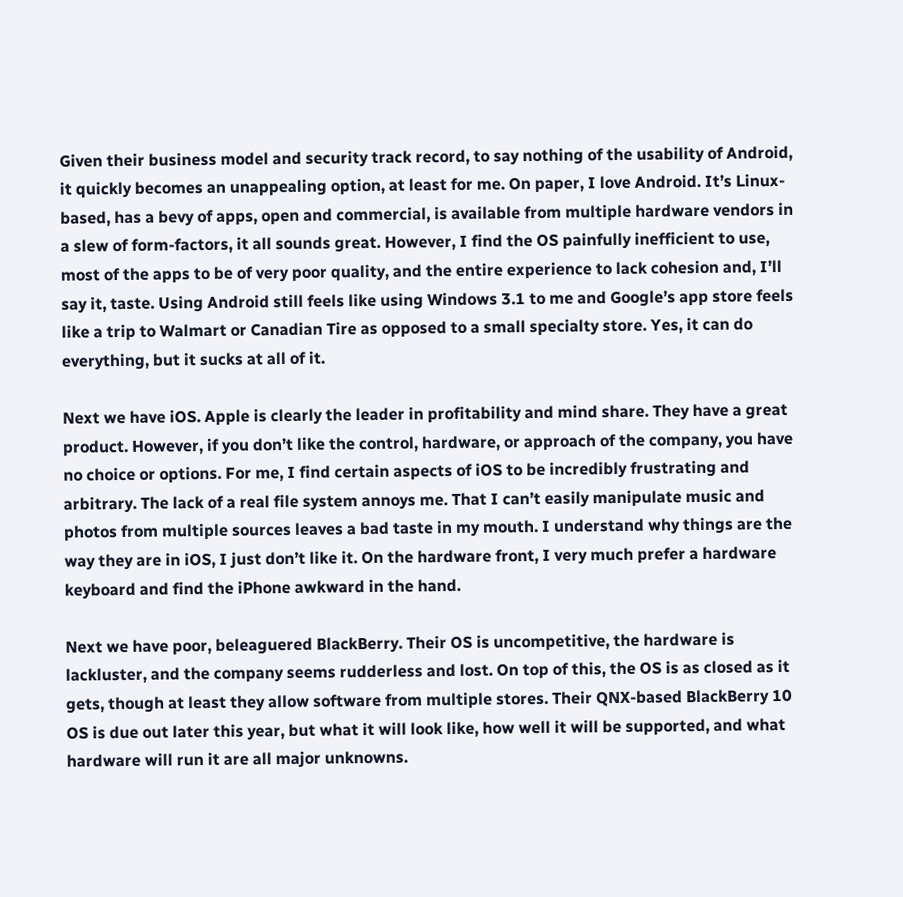Given their business model and security track record, to say nothing of the usability of Android, it quickly becomes an unappealing option, at least for me. On paper, I love Android. It’s Linux-based, has a bevy of apps, open and commercial, is available from multiple hardware vendors in a slew of form-factors, it all sounds great. However, I find the OS painfully inefficient to use, most of the apps to be of very poor quality, and the entire experience to lack cohesion and, I’ll say it, taste. Using Android still feels like using Windows 3.1 to me and Google’s app store feels like a trip to Walmart or Canadian Tire as opposed to a small specialty store. Yes, it can do everything, but it sucks at all of it.

Next we have iOS. Apple is clearly the leader in profitability and mind share. They have a great product. However, if you don’t like the control, hardware, or approach of the company, you have no choice or options. For me, I find certain aspects of iOS to be incredibly frustrating and arbitrary. The lack of a real file system annoys me. That I can’t easily manipulate music and photos from multiple sources leaves a bad taste in my mouth. I understand why things are the way they are in iOS, I just don’t like it. On the hardware front, I very much prefer a hardware keyboard and find the iPhone awkward in the hand.

Next we have poor, beleaguered BlackBerry. Their OS is uncompetitive, the hardware is lackluster, and the company seems rudderless and lost. On top of this, the OS is as closed as it gets, though at least they allow software from multiple stores. Their QNX-based BlackBerry 10 OS is due out later this year, but what it will look like, how well it will be supported, and what hardware will run it are all major unknowns.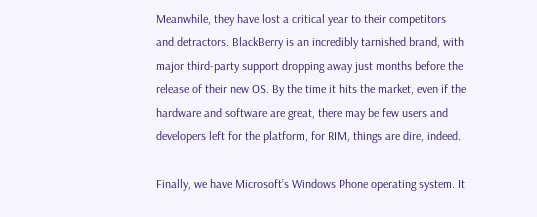Meanwhile, they have lost a critical year to their competitors and detractors. BlackBerry is an incredibly tarnished brand, with major third-party support dropping away just months before the release of their new OS. By the time it hits the market, even if the hardware and software are great, there may be few users and developers left for the platform, for RIM, things are dire, indeed.

Finally, we have Microsoft’s Windows Phone operating system. It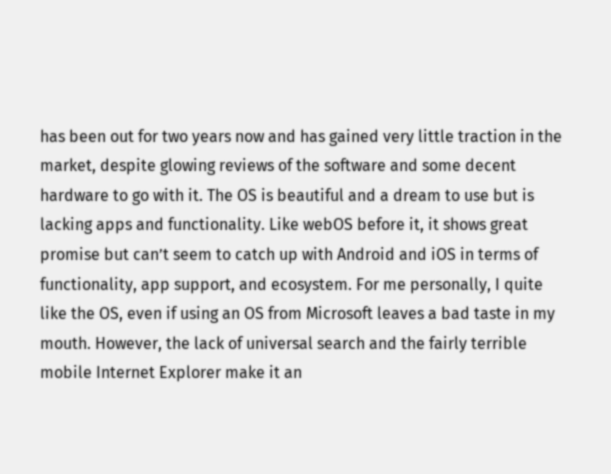has been out for two years now and has gained very little traction in the market, despite glowing reviews of the software and some decent hardware to go with it. The OS is beautiful and a dream to use but is lacking apps and functionality. Like webOS before it, it shows great promise but can’t seem to catch up with Android and iOS in terms of functionality, app support, and ecosystem. For me personally, I quite like the OS, even if using an OS from Microsoft leaves a bad taste in my mouth. However, the lack of universal search and the fairly terrible mobile Internet Explorer make it an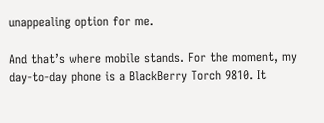unappealing option for me.

And that’s where mobile stands. For the moment, my day-to-day phone is a BlackBerry Torch 9810. It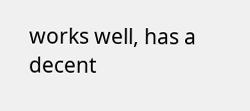works well, has a decent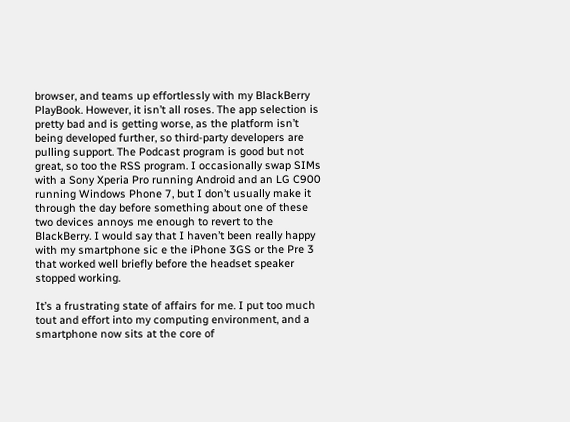browser, and teams up effortlessly with my BlackBerry PlayBook. However, it isn’t all roses. The app selection is pretty bad and is getting worse, as the platform isn’t being developed further, so third-party developers are pulling support. The Podcast program is good but not great, so too the RSS program. I occasionally swap SIMs with a Sony Xperia Pro running Android and an LG C900 running Windows Phone 7, but I don’t usually make it through the day before something about one of these two devices annoys me enough to revert to the BlackBerry. I would say that I haven’t been really happy with my smartphone sic e the iPhone 3GS or the Pre 3 that worked well briefly before the headset speaker stopped working.

It’s a frustrating state of affairs for me. I put too much tout and effort into my computing environment, and a smartphone now sits at the core of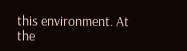this environment. At the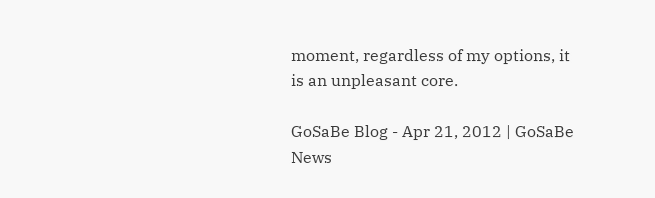moment, regardless of my options, it is an unpleasant core.

GoSaBe Blog - Apr 21, 2012 | GoSaBe News